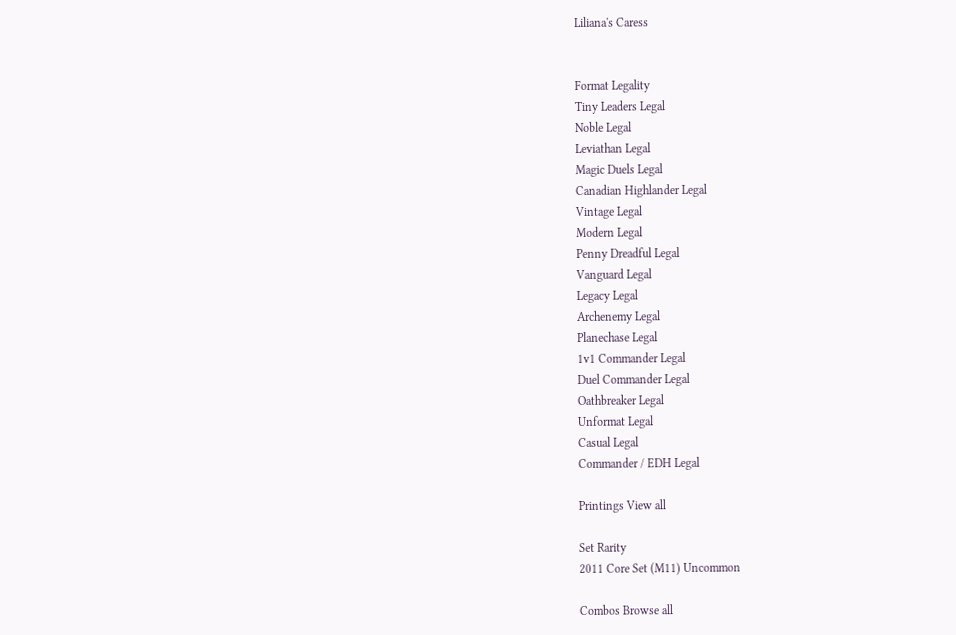Liliana's Caress


Format Legality
Tiny Leaders Legal
Noble Legal
Leviathan Legal
Magic Duels Legal
Canadian Highlander Legal
Vintage Legal
Modern Legal
Penny Dreadful Legal
Vanguard Legal
Legacy Legal
Archenemy Legal
Planechase Legal
1v1 Commander Legal
Duel Commander Legal
Oathbreaker Legal
Unformat Legal
Casual Legal
Commander / EDH Legal

Printings View all

Set Rarity
2011 Core Set (M11) Uncommon

Combos Browse all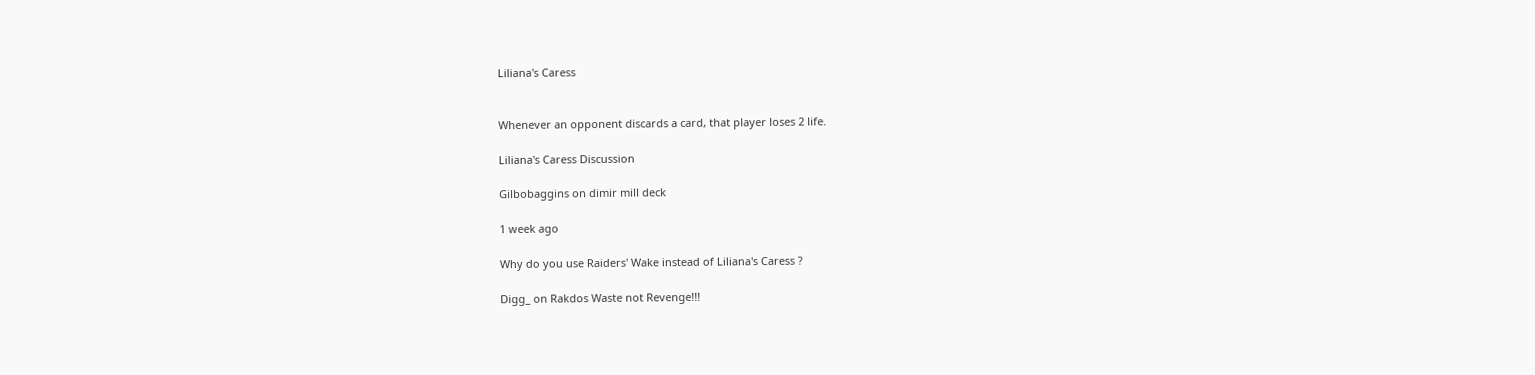Liliana's Caress


Whenever an opponent discards a card, that player loses 2 life.

Liliana's Caress Discussion

Gilbobaggins on dimir mill deck

1 week ago

Why do you use Raiders' Wake instead of Liliana's Caress ?

Digg_ on Rakdos Waste not Revenge!!!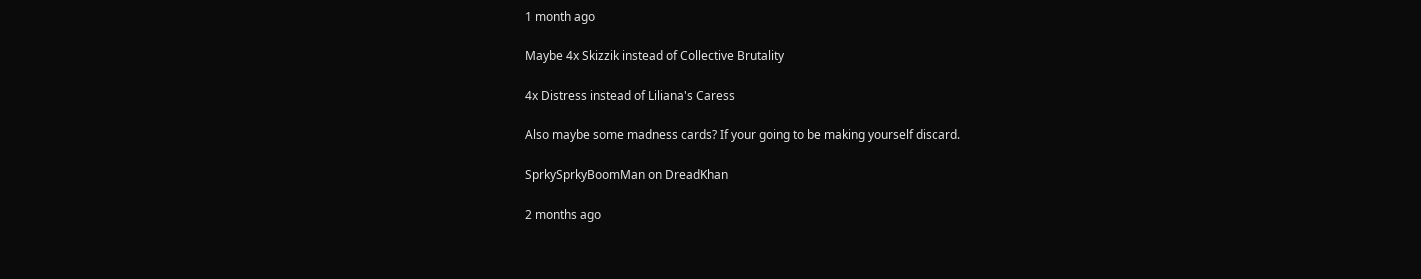1 month ago

Maybe 4x Skizzik instead of Collective Brutality

4x Distress instead of Liliana's Caress

Also maybe some madness cards? If your going to be making yourself discard.

SprkySprkyBoomMan on DreadKhan

2 months ago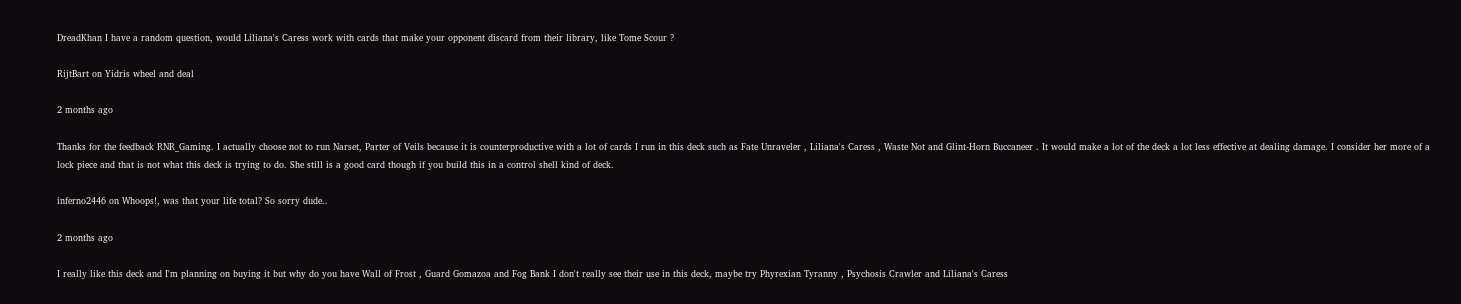DreadKhan I have a random question, would Liliana's Caress work with cards that make your opponent discard from their library, like Tome Scour ?

RijtBart on Yidris wheel and deal

2 months ago

Thanks for the feedback RNR_Gaming. I actually choose not to run Narset, Parter of Veils because it is counterproductive with a lot of cards I run in this deck such as Fate Unraveler , Liliana's Caress , Waste Not and Glint-Horn Buccaneer . It would make a lot of the deck a lot less effective at dealing damage. I consider her more of a lock piece and that is not what this deck is trying to do. She still is a good card though if you build this in a control shell kind of deck.

inferno2446 on Whoops!, was that your life total? So sorry dude..

2 months ago

I really like this deck and I'm planning on buying it but why do you have Wall of Frost , Guard Gomazoa and Fog Bank I don't really see their use in this deck, maybe try Phyrexian Tyranny , Psychosis Crawler and Liliana's Caress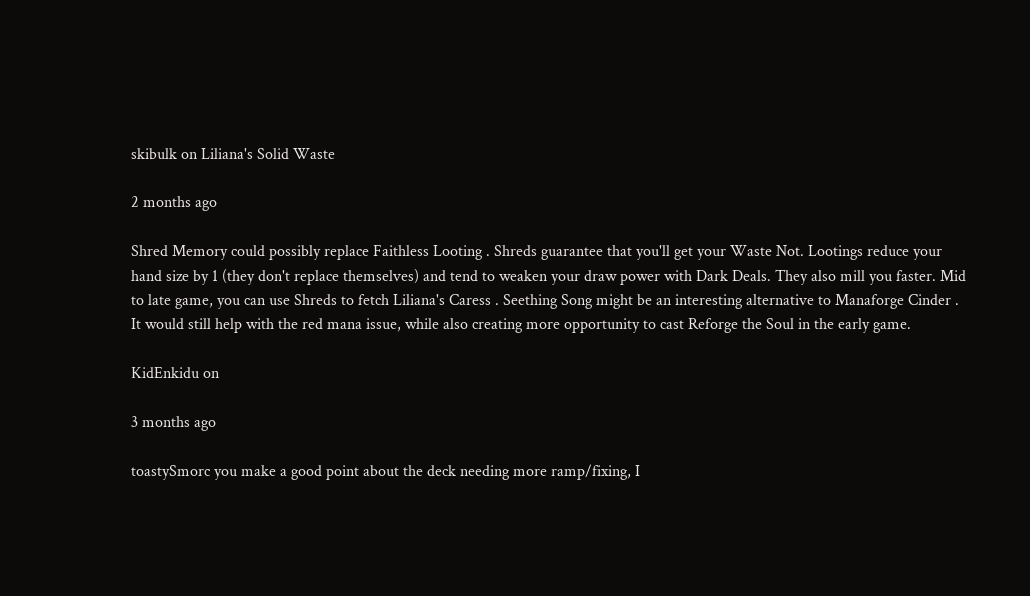skibulk on Liliana's Solid Waste

2 months ago

Shred Memory could possibly replace Faithless Looting . Shreds guarantee that you'll get your Waste Not. Lootings reduce your hand size by 1 (they don't replace themselves) and tend to weaken your draw power with Dark Deals. They also mill you faster. Mid to late game, you can use Shreds to fetch Liliana's Caress . Seething Song might be an interesting alternative to Manaforge Cinder . It would still help with the red mana issue, while also creating more opportunity to cast Reforge the Soul in the early game.

KidEnkidu on

3 months ago

toastySmorc you make a good point about the deck needing more ramp/fixing, I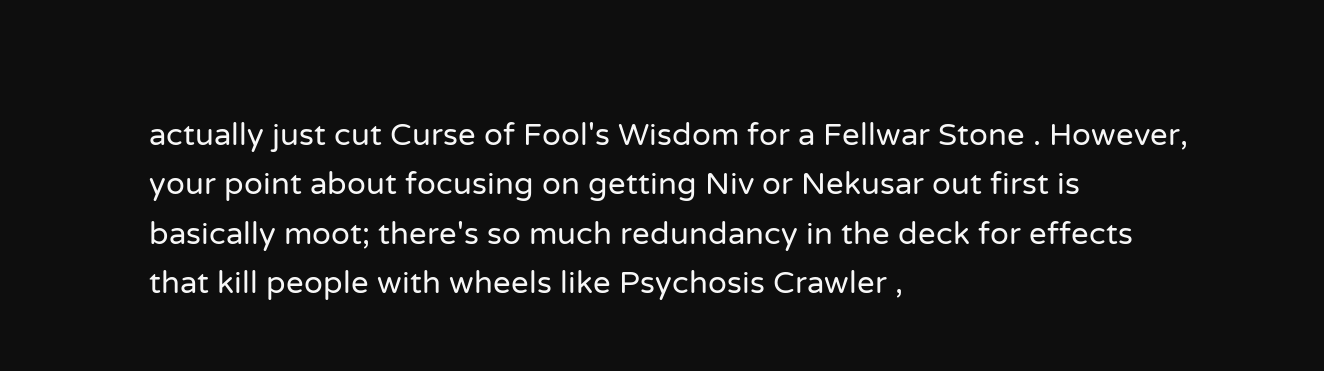actually just cut Curse of Fool's Wisdom for a Fellwar Stone . However, your point about focusing on getting Niv or Nekusar out first is basically moot; there's so much redundancy in the deck for effects that kill people with wheels like Psychosis Crawler ,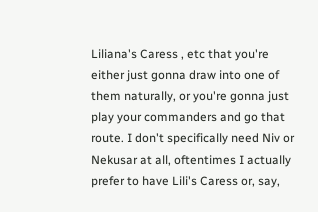Liliana's Caress , etc that you're either just gonna draw into one of them naturally, or you're gonna just play your commanders and go that route. I don't specifically need Niv or Nekusar at all, oftentimes I actually prefer to have Lili's Caress or, say,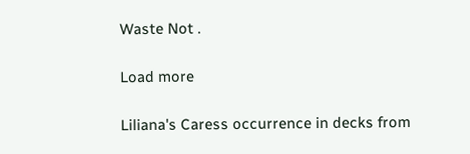Waste Not .

Load more

Liliana's Caress occurrence in decks from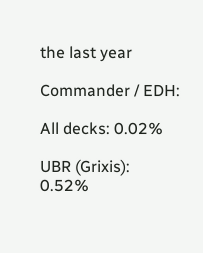the last year

Commander / EDH:

All decks: 0.02%

UBR (Grixis): 0.52%